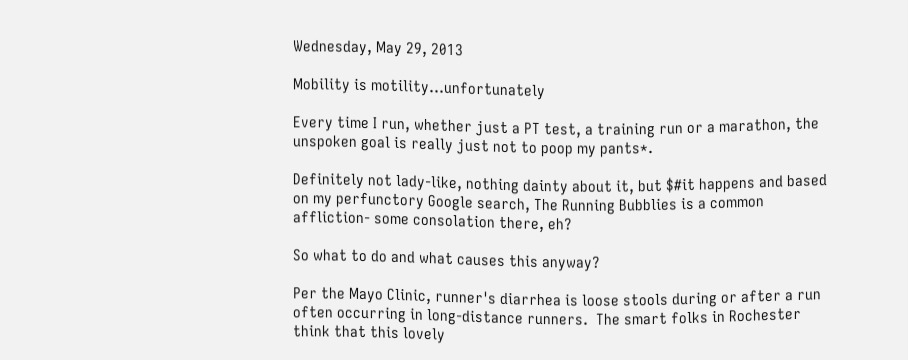Wednesday, May 29, 2013

Mobility is motility...unfortunately

Every time I run, whether just a PT test, a training run or a marathon, the unspoken goal is really just not to poop my pants*.

Definitely not lady-like, nothing dainty about it, but $#it happens and based on my perfunctory Google search, The Running Bubblies is a common affliction- some consolation there, eh?

So what to do and what causes this anyway?

Per the Mayo Clinic, runner's diarrhea is loose stools during or after a run often occurring in long-distance runners.  The smart folks in Rochester think that this lovely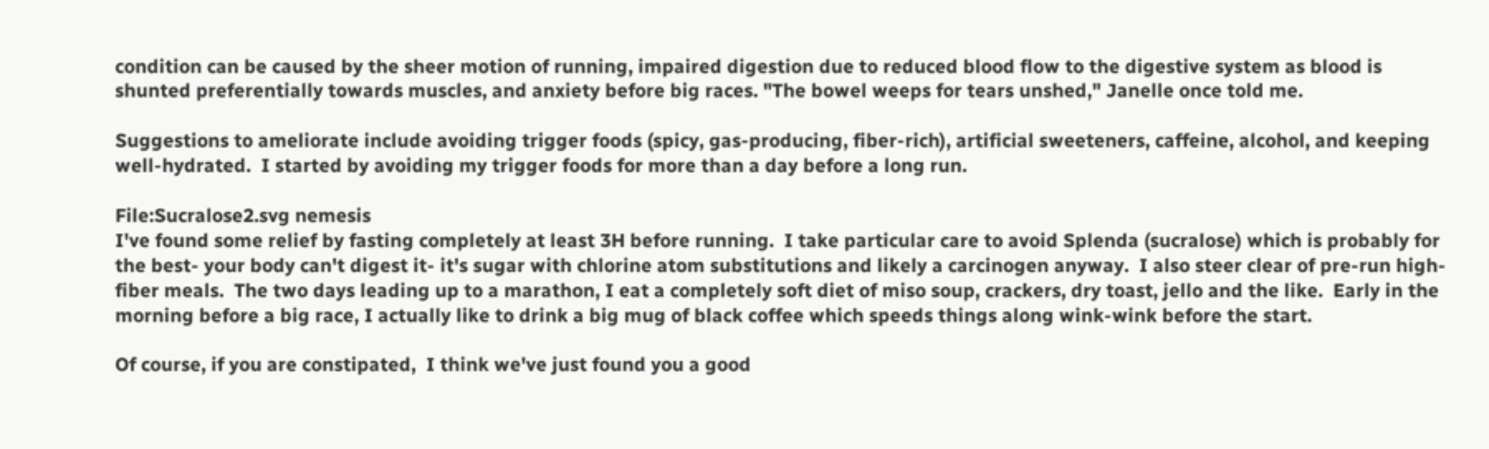condition can be caused by the sheer motion of running, impaired digestion due to reduced blood flow to the digestive system as blood is shunted preferentially towards muscles, and anxiety before big races. "The bowel weeps for tears unshed," Janelle once told me.

Suggestions to ameliorate include avoiding trigger foods (spicy, gas-producing, fiber-rich), artificial sweeteners, caffeine, alcohol, and keeping well-hydrated.  I started by avoiding my trigger foods for more than a day before a long run.

File:Sucralose2.svg nemesis
I've found some relief by fasting completely at least 3H before running.  I take particular care to avoid Splenda (sucralose) which is probably for the best- your body can't digest it- it's sugar with chlorine atom substitutions and likely a carcinogen anyway.  I also steer clear of pre-run high-fiber meals.  The two days leading up to a marathon, I eat a completely soft diet of miso soup, crackers, dry toast, jello and the like.  Early in the morning before a big race, I actually like to drink a big mug of black coffee which speeds things along wink-wink before the start.

Of course, if you are constipated,  I think we've just found you a good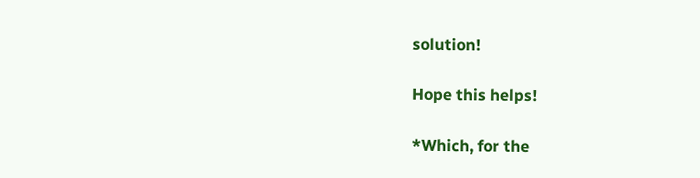solution!

Hope this helps!

*Which, for the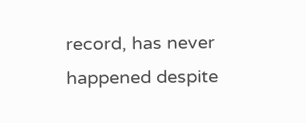record, has never happened despite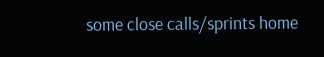some close calls/sprints home